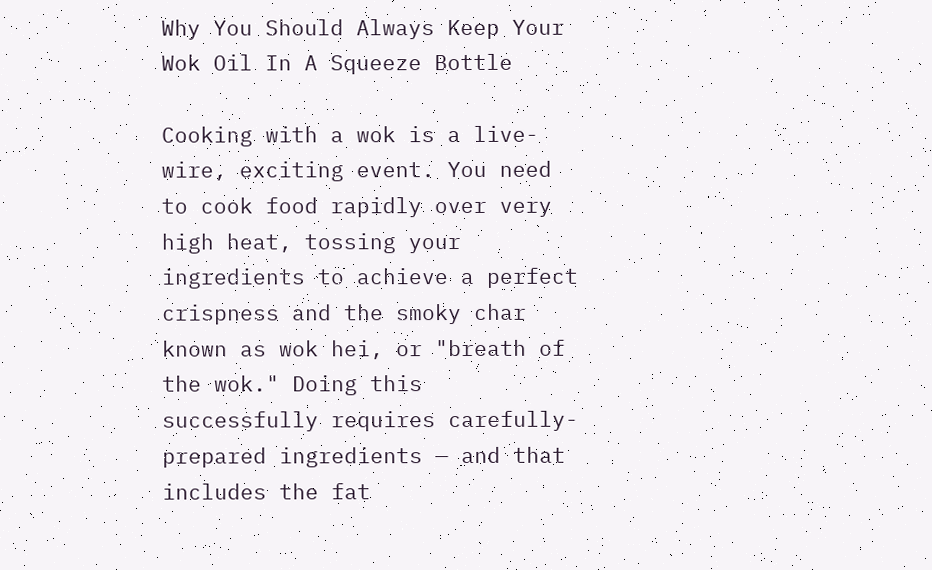Why You Should Always Keep Your Wok Oil In A Squeeze Bottle

Cooking with a wok is a live-wire, exciting event. You need to cook food rapidly over very high heat, tossing your ingredients to achieve a perfect crispness and the smoky char known as wok hei, or "breath of the wok." Doing this successfully requires carefully-prepared ingredients — and that includes the fat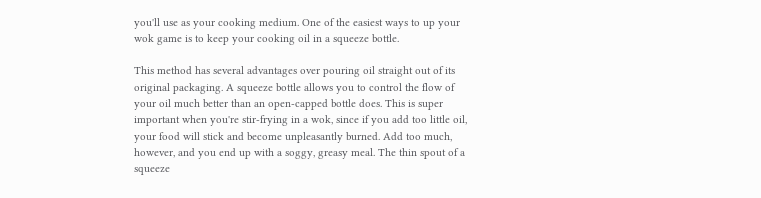you'll use as your cooking medium. One of the easiest ways to up your wok game is to keep your cooking oil in a squeeze bottle.

This method has several advantages over pouring oil straight out of its original packaging. A squeeze bottle allows you to control the flow of your oil much better than an open-capped bottle does. This is super important when you're stir-frying in a wok, since if you add too little oil, your food will stick and become unpleasantly burned. Add too much, however, and you end up with a soggy, greasy meal. The thin spout of a squeeze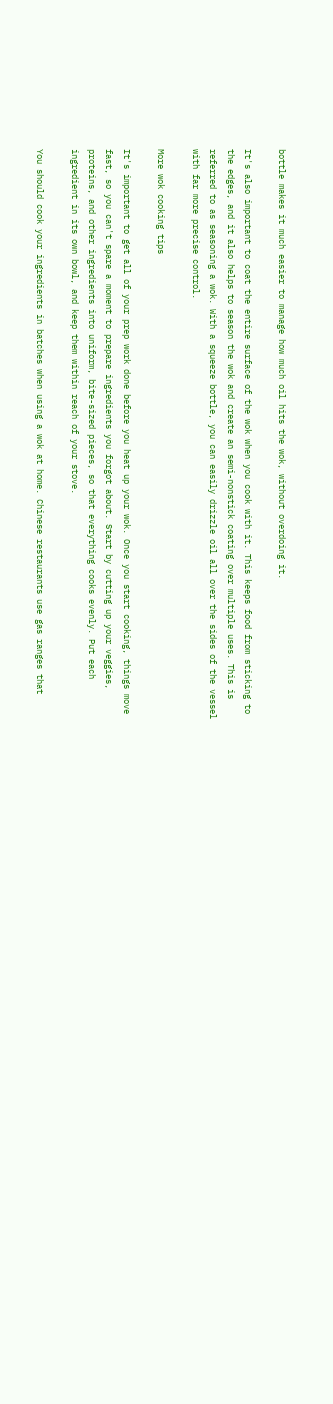bottle makes it much easier to manage how much oil hits the wok, without overdoing it.

It's also important to coat the entire surface of the wok when you cook with it. This keeps food from sticking to the edges, and it also helps to season the wok and create an semi-nonstick coating over multiple uses. This is referred to as seasoning a wok. With a squeeze bottle, you can easily drizzle oil all over the sides of the vessel with far more precise control.

More wok cooking tips

It's important to get all of your prep work done before you heat up your wok. Once you start cooking, things move fast, so you can't spare a moment to prepare ingredients you forgot about. Start by cutting up your veggies, proteins, and other ingredients into uniform, bite-sized pieces, so that everything cooks evenly. Put each ingredient in its own bowl, and keep them within reach of your stove.

You should cook your ingredients in batches when using a wok at home. Chinese restaurants use gas ranges that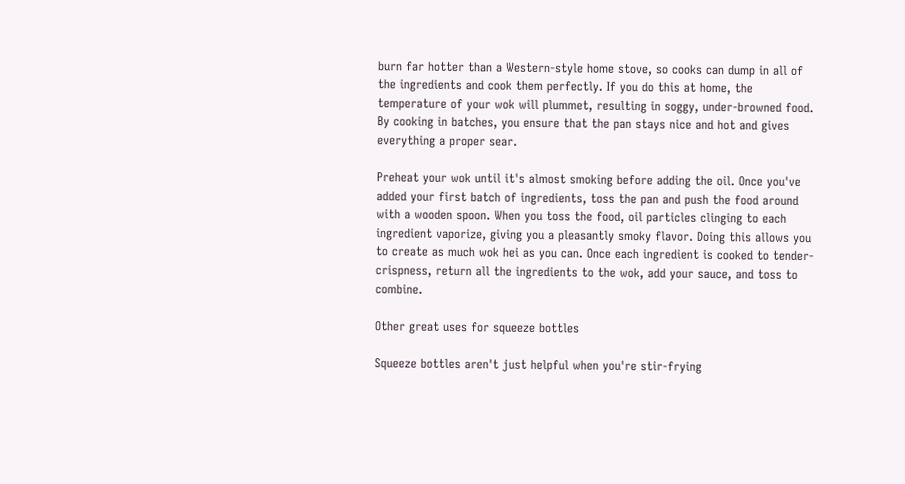burn far hotter than a Western-style home stove, so cooks can dump in all of the ingredients and cook them perfectly. If you do this at home, the temperature of your wok will plummet, resulting in soggy, under-browned food. By cooking in batches, you ensure that the pan stays nice and hot and gives everything a proper sear.

Preheat your wok until it's almost smoking before adding the oil. Once you've added your first batch of ingredients, toss the pan and push the food around with a wooden spoon. When you toss the food, oil particles clinging to each ingredient vaporize, giving you a pleasantly smoky flavor. Doing this allows you to create as much wok hei as you can. Once each ingredient is cooked to tender-crispness, return all the ingredients to the wok, add your sauce, and toss to combine.

Other great uses for squeeze bottles

Squeeze bottles aren't just helpful when you're stir-frying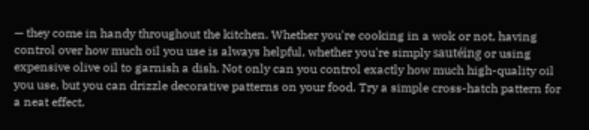— they come in handy throughout the kitchen. Whether you're cooking in a wok or not, having control over how much oil you use is always helpful, whether you're simply sautéing or using expensive olive oil to garnish a dish. Not only can you control exactly how much high-quality oil you use, but you can drizzle decorative patterns on your food. Try a simple cross-hatch pattern for a neat effect.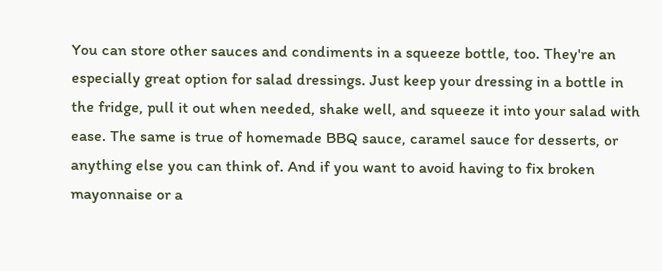You can store other sauces and condiments in a squeeze bottle, too. They're an especially great option for salad dressings. Just keep your dressing in a bottle in the fridge, pull it out when needed, shake well, and squeeze it into your salad with ease. The same is true of homemade BBQ sauce, caramel sauce for desserts, or anything else you can think of. And if you want to avoid having to fix broken mayonnaise or a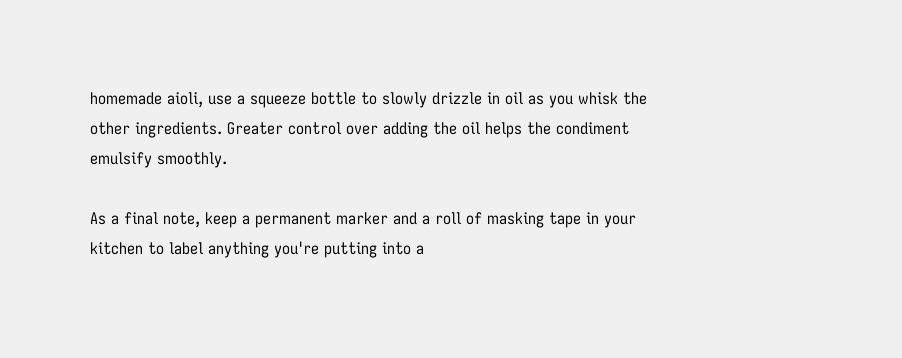homemade aioli, use a squeeze bottle to slowly drizzle in oil as you whisk the other ingredients. Greater control over adding the oil helps the condiment emulsify smoothly.

As a final note, keep a permanent marker and a roll of masking tape in your kitchen to label anything you're putting into a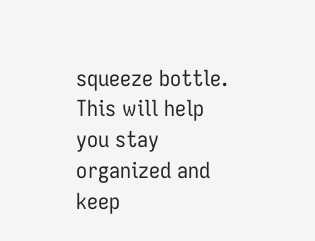squeeze bottle. This will help you stay organized and keep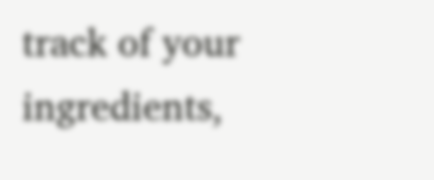track of your ingredients,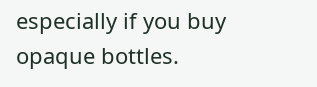especially if you buy opaque bottles.